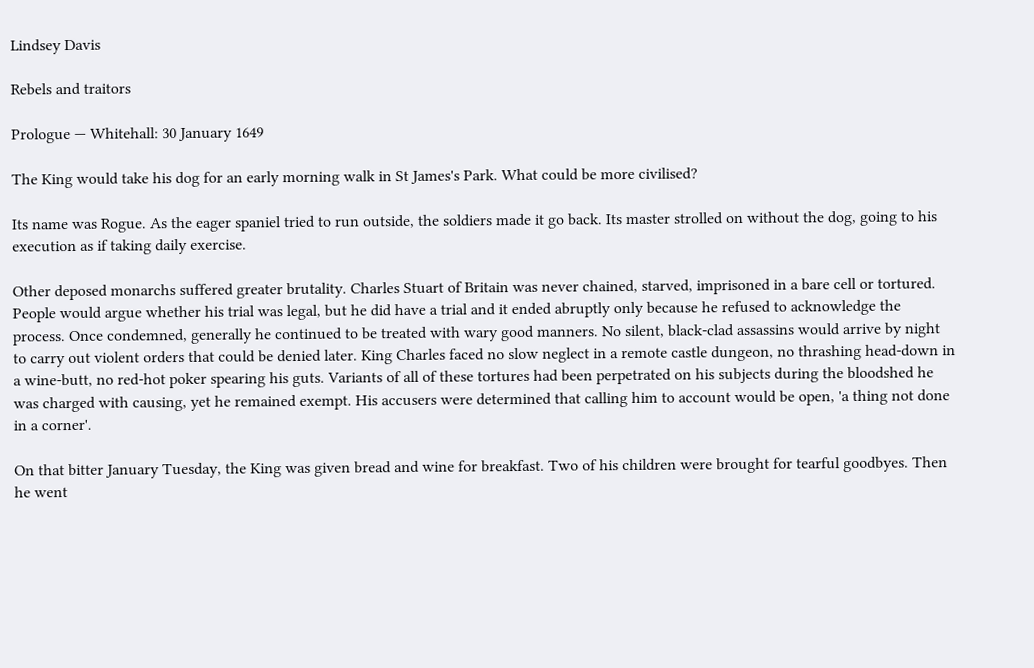Lindsey Davis

Rebels and traitors

Prologue — Whitehall: 30 January 1649

The King would take his dog for an early morning walk in St James's Park. What could be more civilised?

Its name was Rogue. As the eager spaniel tried to run outside, the soldiers made it go back. Its master strolled on without the dog, going to his execution as if taking daily exercise.

Other deposed monarchs suffered greater brutality. Charles Stuart of Britain was never chained, starved, imprisoned in a bare cell or tortured. People would argue whether his trial was legal, but he did have a trial and it ended abruptly only because he refused to acknowledge the process. Once condemned, generally he continued to be treated with wary good manners. No silent, black-clad assassins would arrive by night to carry out violent orders that could be denied later. King Charles faced no slow neglect in a remote castle dungeon, no thrashing head-down in a wine-butt, no red-hot poker spearing his guts. Variants of all of these tortures had been perpetrated on his subjects during the bloodshed he was charged with causing, yet he remained exempt. His accusers were determined that calling him to account would be open, 'a thing not done in a corner'.

On that bitter January Tuesday, the King was given bread and wine for breakfast. Two of his children were brought for tearful goodbyes. Then he went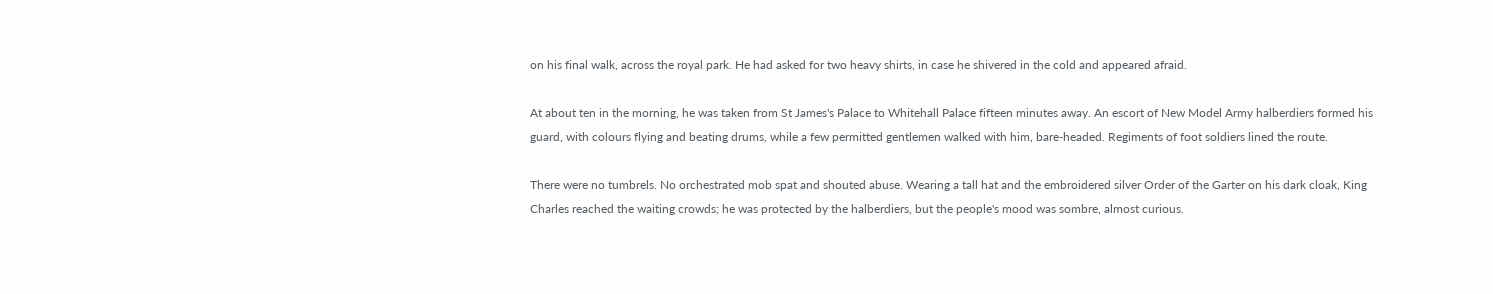on his final walk, across the royal park. He had asked for two heavy shirts, in case he shivered in the cold and appeared afraid.

At about ten in the morning, he was taken from St James's Palace to Whitehall Palace fifteen minutes away. An escort of New Model Army halberdiers formed his guard, with colours flying and beating drums, while a few permitted gentlemen walked with him, bare-headed. Regiments of foot soldiers lined the route.

There were no tumbrels. No orchestrated mob spat and shouted abuse. Wearing a tall hat and the embroidered silver Order of the Garter on his dark cloak, King Charles reached the waiting crowds; he was protected by the halberdiers, but the people's mood was sombre, almost curious.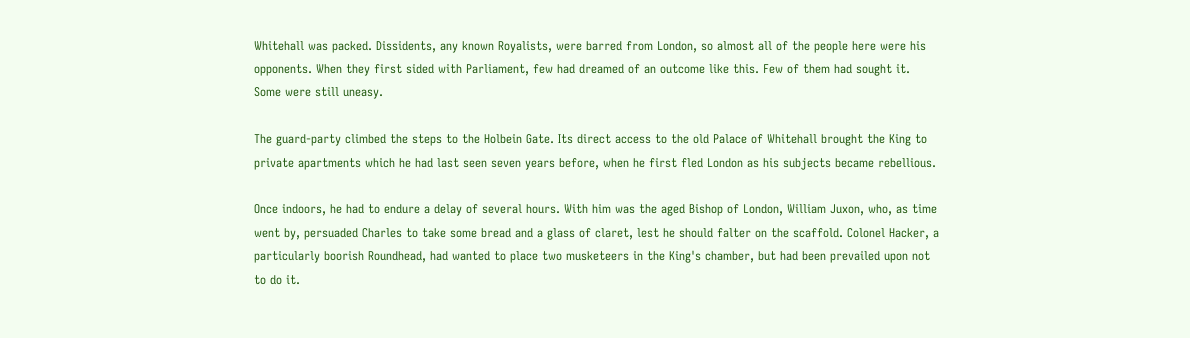Whitehall was packed. Dissidents, any known Royalists, were barred from London, so almost all of the people here were his opponents. When they first sided with Parliament, few had dreamed of an outcome like this. Few of them had sought it. Some were still uneasy.

The guard-party climbed the steps to the Holbein Gate. Its direct access to the old Palace of Whitehall brought the King to private apartments which he had last seen seven years before, when he first fled London as his subjects became rebellious.

Once indoors, he had to endure a delay of several hours. With him was the aged Bishop of London, William Juxon, who, as time went by, persuaded Charles to take some bread and a glass of claret, lest he should falter on the scaffold. Colonel Hacker, a particularly boorish Roundhead, had wanted to place two musketeers in the King's chamber, but had been prevailed upon not to do it.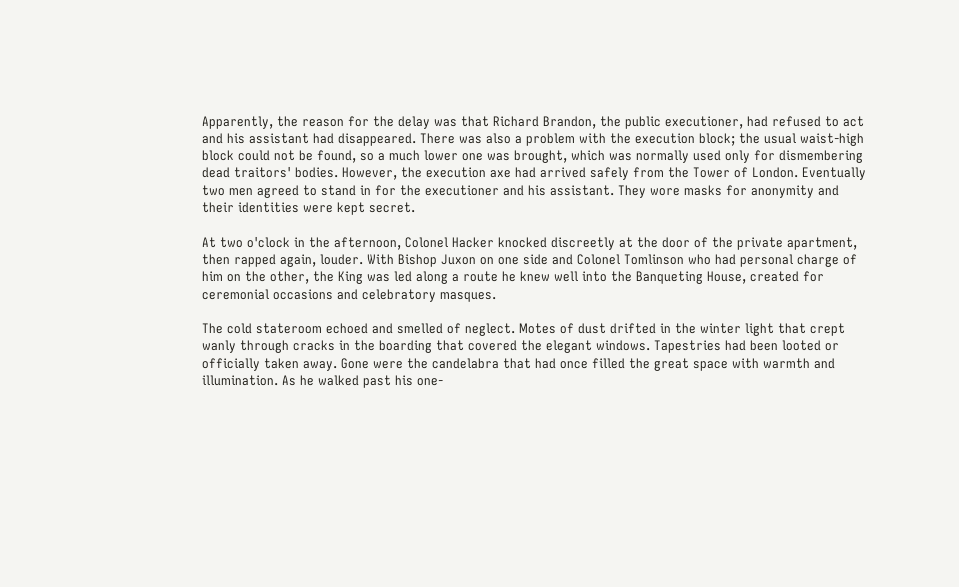Apparently, the reason for the delay was that Richard Brandon, the public executioner, had refused to act and his assistant had disappeared. There was also a problem with the execution block; the usual waist-high block could not be found, so a much lower one was brought, which was normally used only for dismembering dead traitors' bodies. However, the execution axe had arrived safely from the Tower of London. Eventually two men agreed to stand in for the executioner and his assistant. They wore masks for anonymity and their identities were kept secret.

At two o'clock in the afternoon, Colonel Hacker knocked discreetly at the door of the private apartment, then rapped again, louder. With Bishop Juxon on one side and Colonel Tomlinson who had personal charge of him on the other, the King was led along a route he knew well into the Banqueting House, created for ceremonial occasions and celebratory masques.

The cold stateroom echoed and smelled of neglect. Motes of dust drifted in the winter light that crept wanly through cracks in the boarding that covered the elegant windows. Tapestries had been looted or officially taken away. Gone were the candelabra that had once filled the great space with warmth and illumination. As he walked past his one-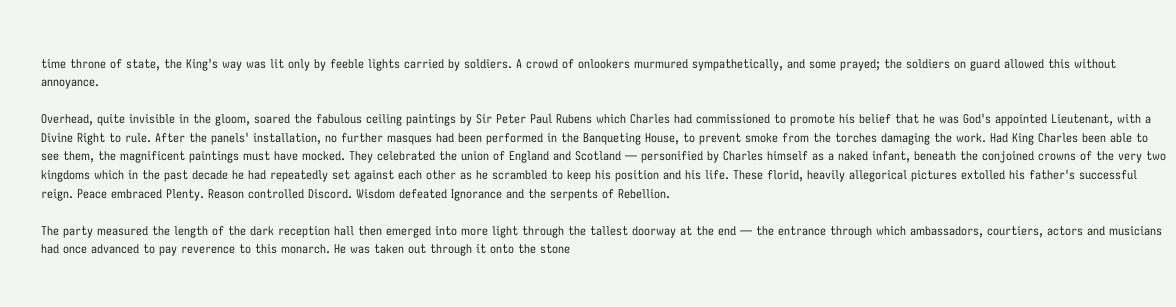time throne of state, the King's way was lit only by feeble lights carried by soldiers. A crowd of onlookers murmured sympathetically, and some prayed; the soldiers on guard allowed this without annoyance.

Overhead, quite invisible in the gloom, soared the fabulous ceiling paintings by Sir Peter Paul Rubens which Charles had commissioned to promote his belief that he was God's appointed Lieutenant, with a Divine Right to rule. After the panels' installation, no further masques had been performed in the Banqueting House, to prevent smoke from the torches damaging the work. Had King Charles been able to see them, the magnificent paintings must have mocked. They celebrated the union of England and Scotland — personified by Charles himself as a naked infant, beneath the conjoined crowns of the very two kingdoms which in the past decade he had repeatedly set against each other as he scrambled to keep his position and his life. These florid, heavily allegorical pictures extolled his father's successful reign. Peace embraced Plenty. Reason controlled Discord. Wisdom defeated Ignorance and the serpents of Rebellion.

The party measured the length of the dark reception hall then emerged into more light through the tallest doorway at the end — the entrance through which ambassadors, courtiers, actors and musicians had once advanced to pay reverence to this monarch. He was taken out through it onto the stone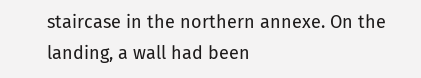staircase in the northern annexe. On the landing, a wall had been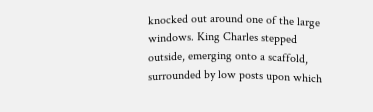knocked out around one of the large windows. King Charles stepped outside, emerging onto a scaffold, surrounded by low posts upon which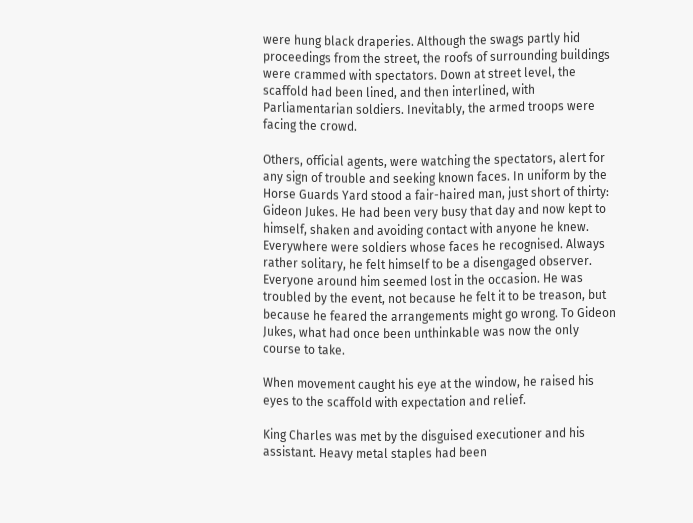were hung black draperies. Although the swags partly hid proceedings from the street, the roofs of surrounding buildings were crammed with spectators. Down at street level, the scaffold had been lined, and then interlined, with Parliamentarian soldiers. Inevitably, the armed troops were facing the crowd.

Others, official agents, were watching the spectators, alert for any sign of trouble and seeking known faces. In uniform by the Horse Guards Yard stood a fair-haired man, just short of thirty: Gideon Jukes. He had been very busy that day and now kept to himself, shaken and avoiding contact with anyone he knew. Everywhere were soldiers whose faces he recognised. Always rather solitary, he felt himself to be a disengaged observer. Everyone around him seemed lost in the occasion. He was troubled by the event, not because he felt it to be treason, but because he feared the arrangements might go wrong. To Gideon Jukes, what had once been unthinkable was now the only course to take.

When movement caught his eye at the window, he raised his eyes to the scaffold with expectation and relief.

King Charles was met by the disguised executioner and his assistant. Heavy metal staples had been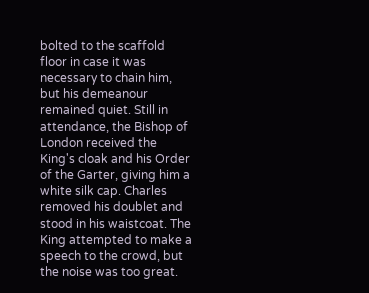bolted to the scaffold floor in case it was necessary to chain him, but his demeanour remained quiet. Still in attendance, the Bishop of London received the King's cloak and his Order of the Garter, giving him a white silk cap. Charles removed his doublet and stood in his waistcoat. The King attempted to make a speech to the crowd, but the noise was too great.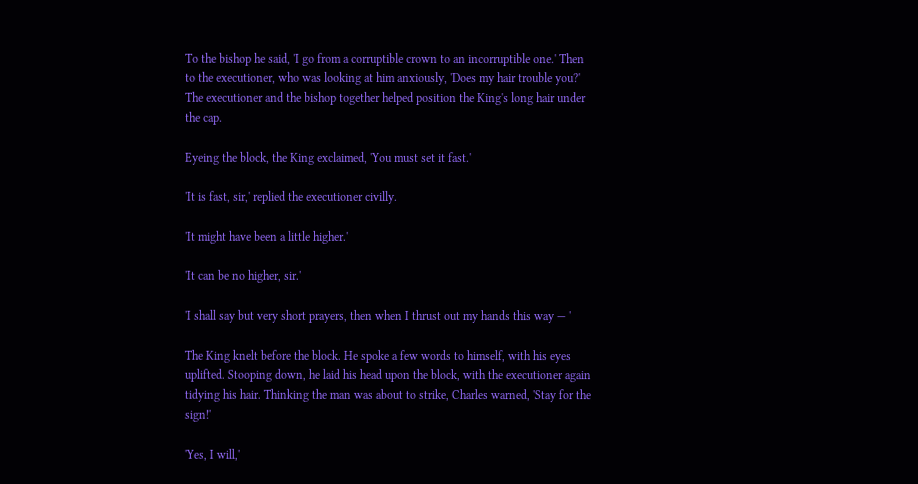To the bishop he said, 'I go from a corruptible crown to an incorruptible one.' Then to the executioner, who was looking at him anxiously, 'Does my hair trouble you?' The executioner and the bishop together helped position the King's long hair under the cap.

Eyeing the block, the King exclaimed, 'You must set it fast.'

'It is fast, sir,' replied the executioner civilly.

'It might have been a little higher.'

'It can be no higher, sir.'

'I shall say but very short prayers, then when I thrust out my hands this way — '

The King knelt before the block. He spoke a few words to himself, with his eyes uplifted. Stooping down, he laid his head upon the block, with the executioner again tidying his hair. Thinking the man was about to strike, Charles warned, 'Stay for the sign!'

'Yes, I will,'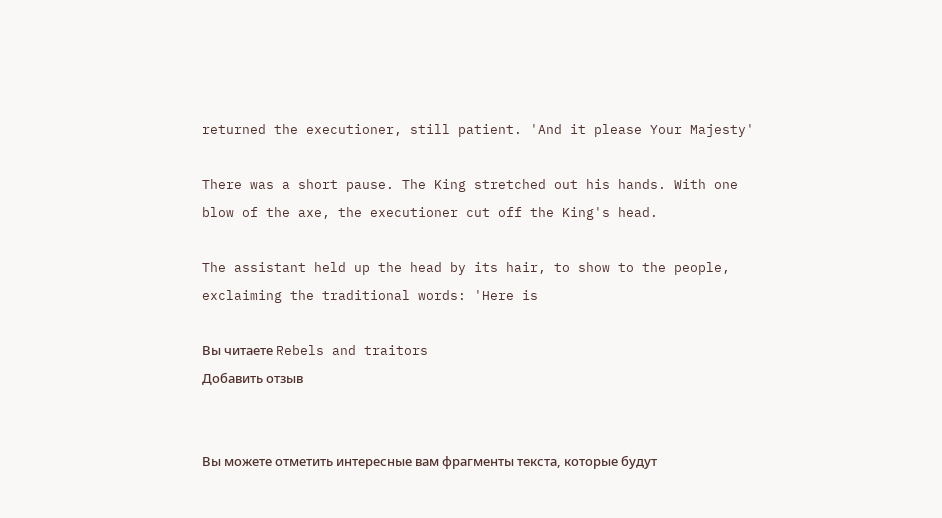returned the executioner, still patient. 'And it please Your Majesty'

There was a short pause. The King stretched out his hands. With one blow of the axe, the executioner cut off the King's head.

The assistant held up the head by its hair, to show to the people, exclaiming the traditional words: 'Here is

Вы читаете Rebels and traitors
Добавить отзыв


Вы можете отметить интересные вам фрагменты текста, которые будут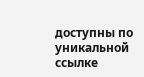доступны по уникальной ссылке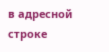в адресной строке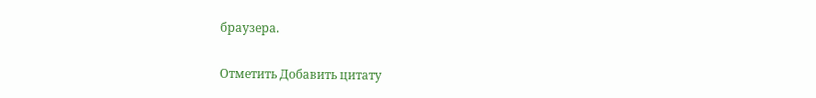браузера.

Отметить Добавить цитату